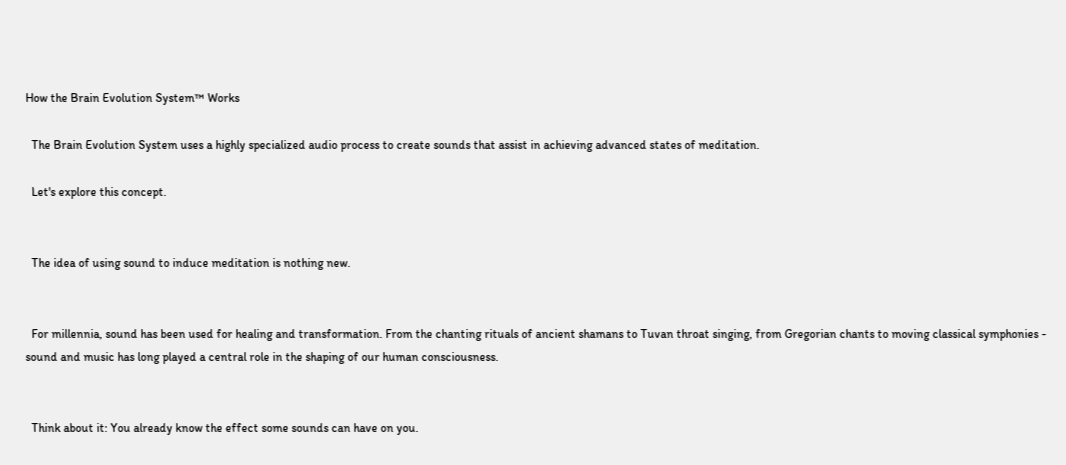How the Brain Evolution System™ Works

  The Brain Evolution System uses a highly specialized audio process to create sounds that assist in achieving advanced states of meditation.

  Let's explore this concept.


  The idea of using sound to induce meditation is nothing new.


  For millennia, sound has been used for healing and transformation. From the chanting rituals of ancient shamans to Tuvan throat singing, from Gregorian chants to moving classical symphonies - sound and music has long played a central role in the shaping of our human consciousness.


  Think about it: You already know the effect some sounds can have on you.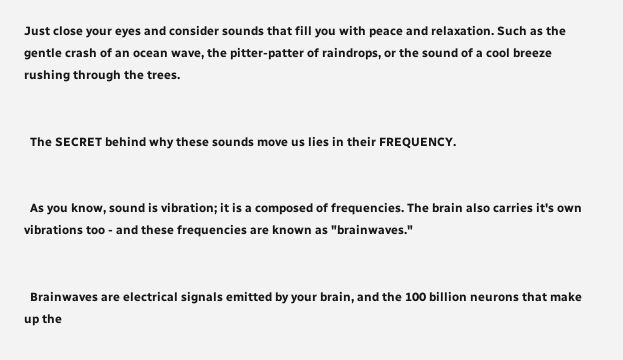Just close your eyes and consider sounds that fill you with peace and relaxation. Such as the gentle crash of an ocean wave, the pitter-patter of raindrops, or the sound of a cool breeze rushing through the trees.


  The SECRET behind why these sounds move us lies in their FREQUENCY.


  As you know, sound is vibration; it is a composed of frequencies. The brain also carries it's own vibrations too - and these frequencies are known as "brainwaves."


  Brainwaves are electrical signals emitted by your brain, and the 100 billion neurons that make up the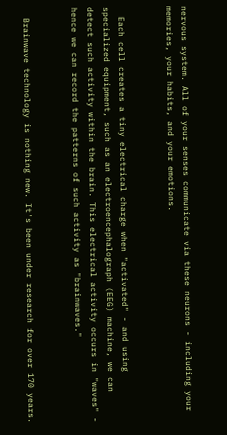nervous system. All of your senses communicate via these neurons - including your memories, your habits, and your emotions.


  Each cell creates a tiny electrical charge when "activated" - and using specialized equipment, such as an electroencephalograph (EEG) machine, we can detect such activity within the brain. This electrical activity occurs in "waves" - hence we can record the patterns of such activity as "brainwaves."


  Brainwave technology is nothing new. It's been under research for over 170 years.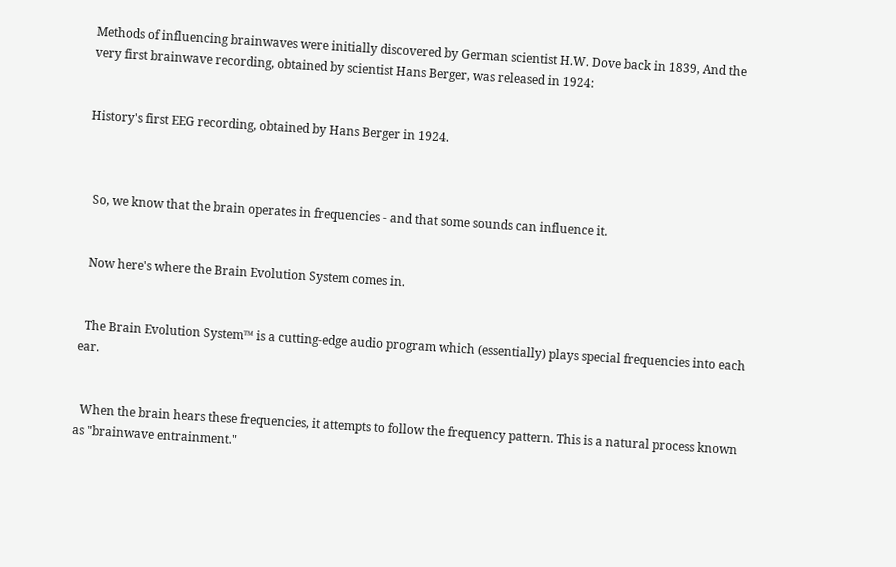Methods of influencing brainwaves were initially discovered by German scientist H.W. Dove back in 1839, And the very first brainwave recording, obtained by scientist Hans Berger, was released in 1924:


History's first EEG recording, obtained by Hans Berger in 1924.



  So, we know that the brain operates in frequencies - and that some sounds can influence it.


  Now here's where the Brain Evolution System comes in.


  The Brain Evolution System™ is a cutting-edge audio program which (essentially) plays special frequencies into each ear.


  When the brain hears these frequencies, it attempts to follow the frequency pattern. This is a natural process known as "brainwave entrainment."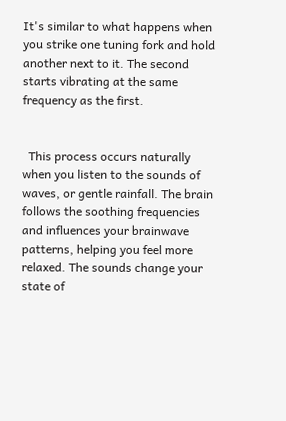It's similar to what happens when you strike one tuning fork and hold another next to it. The second starts vibrating at the same frequency as the first.


  This process occurs naturally when you listen to the sounds of waves, or gentle rainfall. The brain follows the soothing frequencies and influences your brainwave patterns, helping you feel more relaxed. The sounds change your state of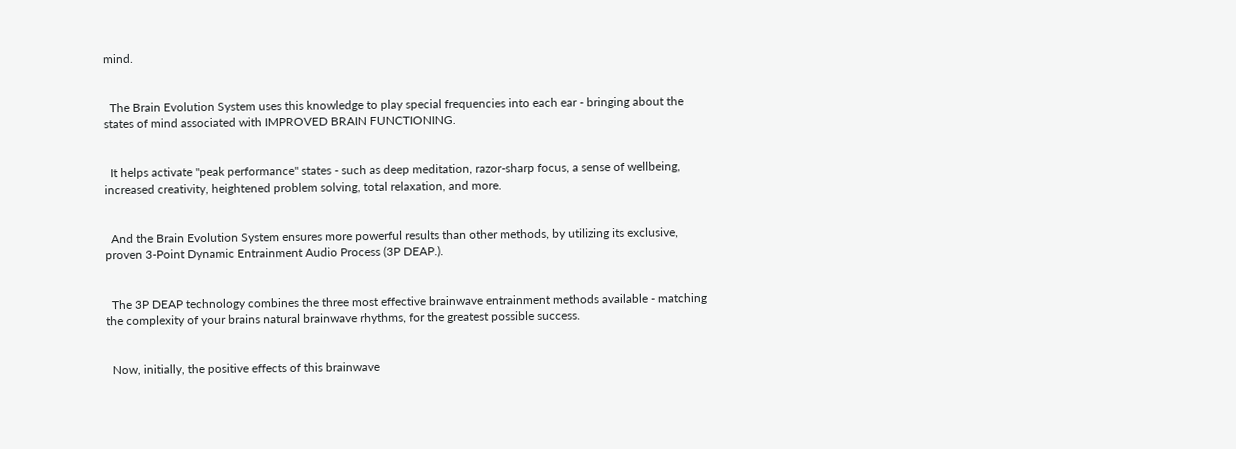mind.


  The Brain Evolution System uses this knowledge to play special frequencies into each ear - bringing about the states of mind associated with IMPROVED BRAIN FUNCTIONING.


  It helps activate "peak performance" states - such as deep meditation, razor-sharp focus, a sense of wellbeing, increased creativity, heightened problem solving, total relaxation, and more.


  And the Brain Evolution System ensures more powerful results than other methods, by utilizing its exclusive, proven 3-Point Dynamic Entrainment Audio Process (3P DEAP.).


  The 3P DEAP technology combines the three most effective brainwave entrainment methods available - matching the complexity of your brains natural brainwave rhythms, for the greatest possible success.


  Now, initially, the positive effects of this brainwave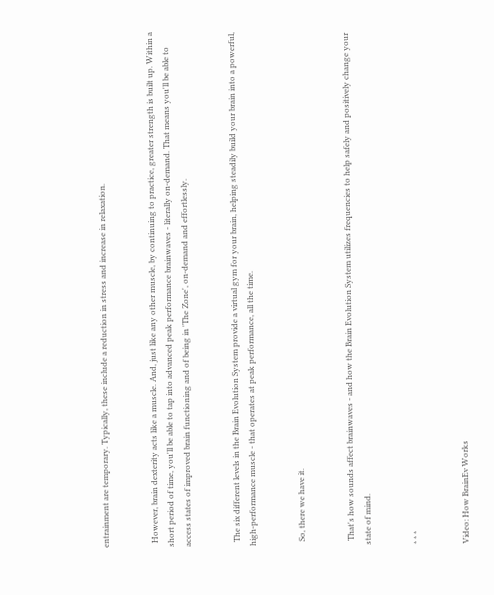entrainment are temporary. Typically, these include a reduction in stress and increase in relaxation.


  However, brain dexterity acts like a muscle. And, just like any other muscle, by continuing to practice, greater strength is built up. Within a short period of time, you'll be able to tap into advanced peak performance brainwaves - literally on-demand. That means you'll be able to access states of improved brain functioning and of being in 'The Zone', on-demand and effortlessly.


  The six different levels in the Brain Evolution System provide a virtual gym for your brain, helping steadily build your brain into a powerful, high-performance muscle - that operates at peak performance, all the time.


  So, there we have it.


  That's how sounds affect brainwaves - and how the Brain Evolution System utilizes frequencies to help safely and positively change your state of mind.


* * *


Video: How BrainEv Works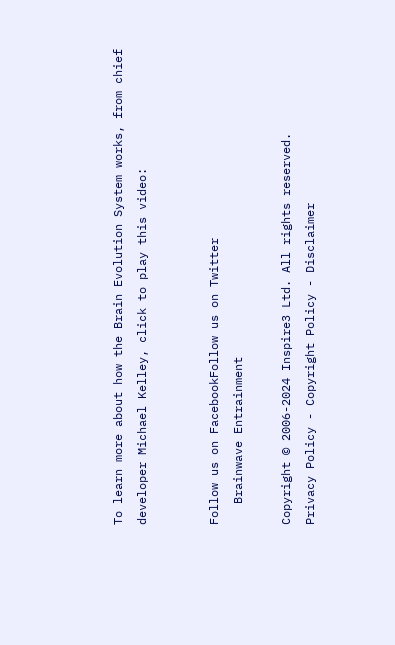To learn more about how the Brain Evolution System works, from chief developer Michael Kelley, click to play this video:


Follow us on FacebookFollow us on Twitter
   Brainwave Entrainment

Copyright © 2006-2024 Inspire3 Ltd. All rights reserved.
Privacy Policy - Copyright Policy - Disclaimer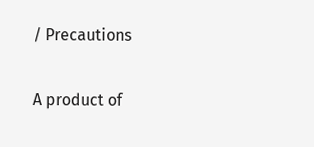/ Precautions

A product of